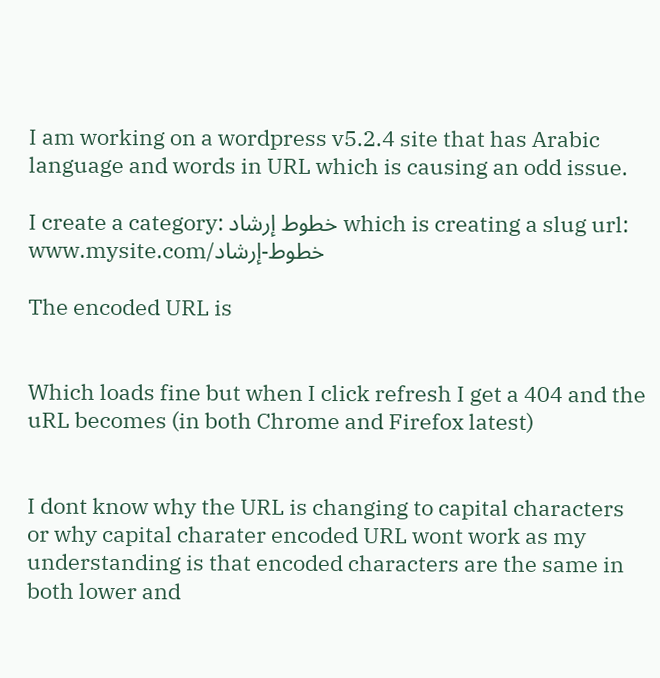I am working on a wordpress v5.2.4 site that has Arabic language and words in URL which is causing an odd issue.

I create a category: خطوط إرشاد which is creating a slug url: www.mysite.com/خطوط-إرشاد

The encoded URL is


Which loads fine but when I click refresh I get a 404 and the uRL becomes (in both Chrome and Firefox latest)


I dont know why the URL is changing to capital characters or why capital charater encoded URL wont work as my understanding is that encoded characters are the same in both lower and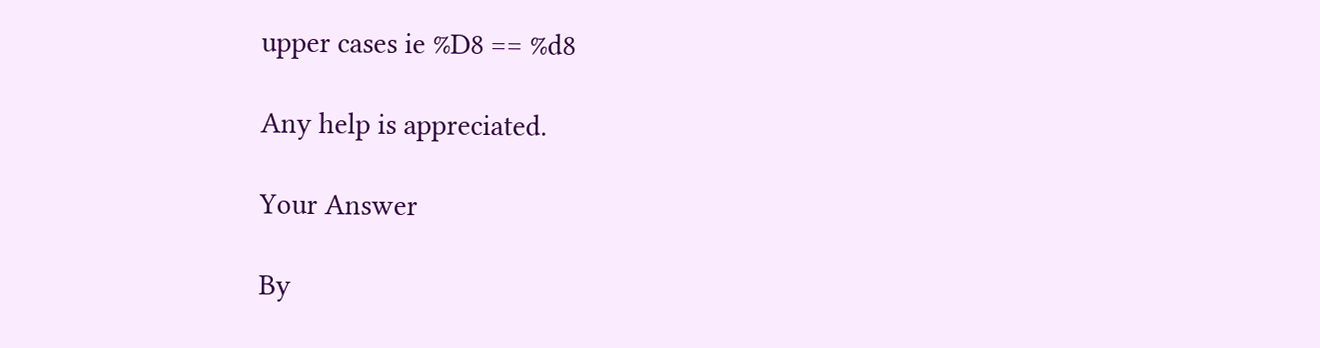upper cases ie %D8 == %d8

Any help is appreciated.

Your Answer

By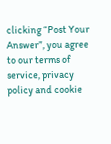clicking “Post Your Answer”, you agree to our terms of service, privacy policy and cookie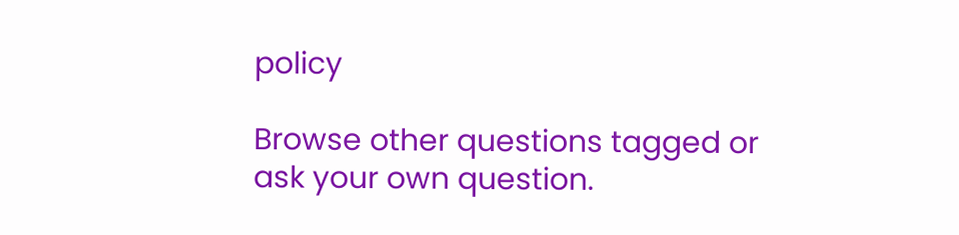policy

Browse other questions tagged or ask your own question.